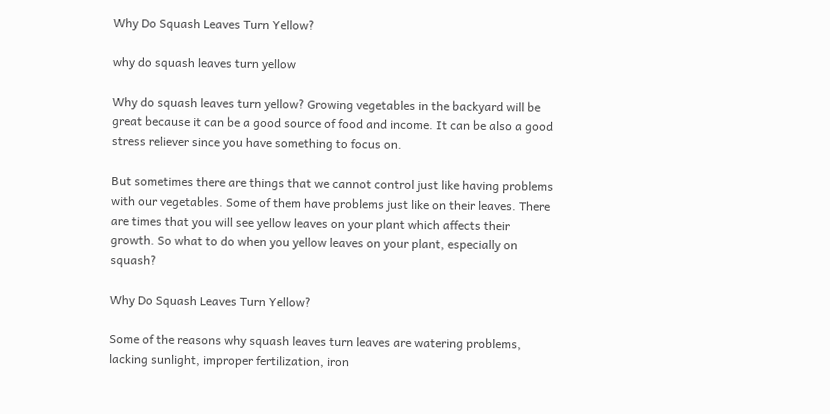Why Do Squash Leaves Turn Yellow?

why do squash leaves turn yellow

Why do squash leaves turn yellow? Growing vegetables in the backyard will be great because it can be a good source of food and income. It can be also a good stress reliever since you have something to focus on.

But sometimes there are things that we cannot control just like having problems with our vegetables. Some of them have problems just like on their leaves. There are times that you will see yellow leaves on your plant which affects their growth. So what to do when you yellow leaves on your plant, especially on squash?

Why Do Squash Leaves Turn Yellow?

Some of the reasons why squash leaves turn leaves are watering problems, lacking sunlight, improper fertilization, iron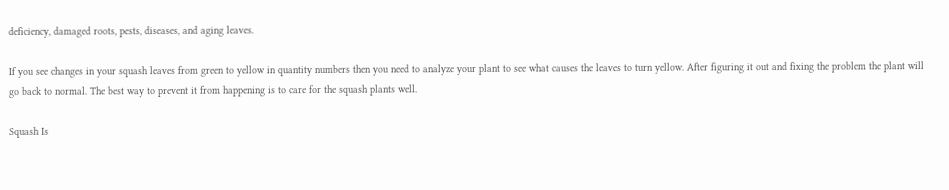deficiency, damaged roots, pests, diseases, and aging leaves.

If you see changes in your squash leaves from green to yellow in quantity numbers then you need to analyze your plant to see what causes the leaves to turn yellow. After figuring it out and fixing the problem the plant will go back to normal. The best way to prevent it from happening is to care for the squash plants well.

Squash Is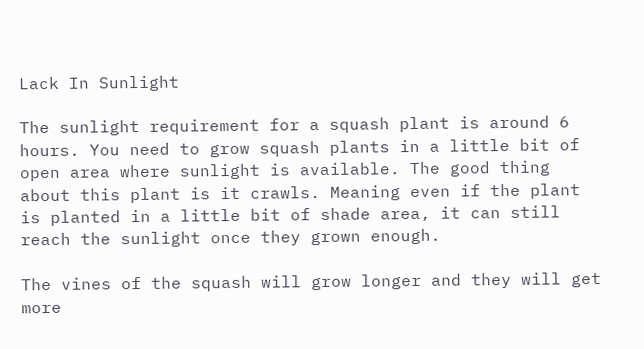Lack In Sunlight

The sunlight requirement for a squash plant is around 6 hours. You need to grow squash plants in a little bit of open area where sunlight is available. The good thing about this plant is it crawls. Meaning even if the plant is planted in a little bit of shade area, it can still reach the sunlight once they grown enough.

The vines of the squash will grow longer and they will get more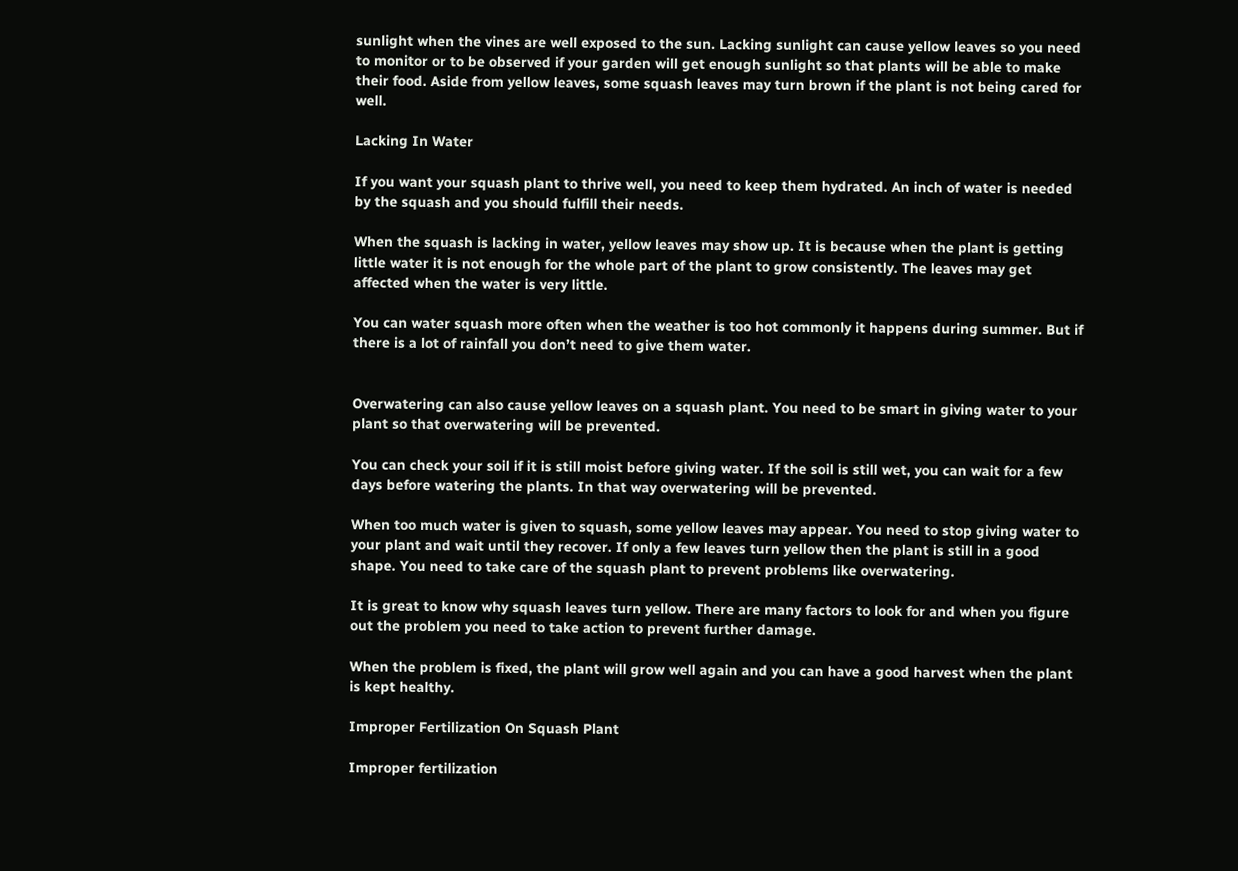sunlight when the vines are well exposed to the sun. Lacking sunlight can cause yellow leaves so you need to monitor or to be observed if your garden will get enough sunlight so that plants will be able to make their food. Aside from yellow leaves, some squash leaves may turn brown if the plant is not being cared for well.

Lacking In Water

If you want your squash plant to thrive well, you need to keep them hydrated. An inch of water is needed by the squash and you should fulfill their needs.

When the squash is lacking in water, yellow leaves may show up. It is because when the plant is getting little water it is not enough for the whole part of the plant to grow consistently. The leaves may get affected when the water is very little.

You can water squash more often when the weather is too hot commonly it happens during summer. But if there is a lot of rainfall you don’t need to give them water.


Overwatering can also cause yellow leaves on a squash plant. You need to be smart in giving water to your plant so that overwatering will be prevented.

You can check your soil if it is still moist before giving water. If the soil is still wet, you can wait for a few days before watering the plants. In that way overwatering will be prevented.

When too much water is given to squash, some yellow leaves may appear. You need to stop giving water to your plant and wait until they recover. If only a few leaves turn yellow then the plant is still in a good shape. You need to take care of the squash plant to prevent problems like overwatering.

It is great to know why squash leaves turn yellow. There are many factors to look for and when you figure out the problem you need to take action to prevent further damage.

When the problem is fixed, the plant will grow well again and you can have a good harvest when the plant is kept healthy.

Improper Fertilization On Squash Plant

Improper fertilization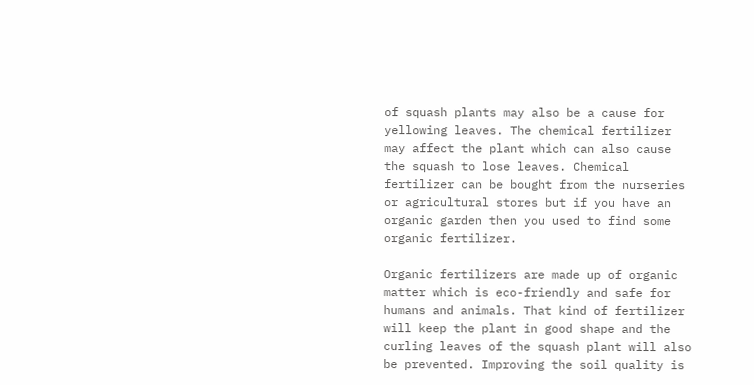of squash plants may also be a cause for yellowing leaves. The chemical fertilizer may affect the plant which can also cause the squash to lose leaves. Chemical fertilizer can be bought from the nurseries or agricultural stores but if you have an organic garden then you used to find some organic fertilizer.

Organic fertilizers are made up of organic matter which is eco-friendly and safe for humans and animals. That kind of fertilizer will keep the plant in good shape and the curling leaves of the squash plant will also be prevented. Improving the soil quality is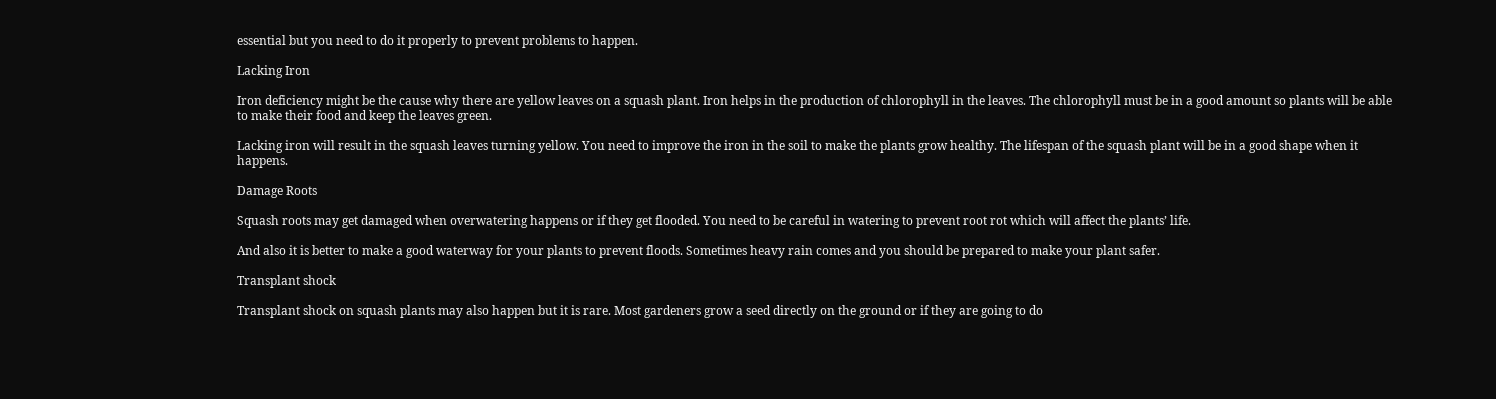essential but you need to do it properly to prevent problems to happen.

Lacking Iron

Iron deficiency might be the cause why there are yellow leaves on a squash plant. Iron helps in the production of chlorophyll in the leaves. The chlorophyll must be in a good amount so plants will be able to make their food and keep the leaves green.

Lacking iron will result in the squash leaves turning yellow. You need to improve the iron in the soil to make the plants grow healthy. The lifespan of the squash plant will be in a good shape when it happens.

Damage Roots

Squash roots may get damaged when overwatering happens or if they get flooded. You need to be careful in watering to prevent root rot which will affect the plants’ life.

And also it is better to make a good waterway for your plants to prevent floods. Sometimes heavy rain comes and you should be prepared to make your plant safer.

Transplant shock

Transplant shock on squash plants may also happen but it is rare. Most gardeners grow a seed directly on the ground or if they are going to do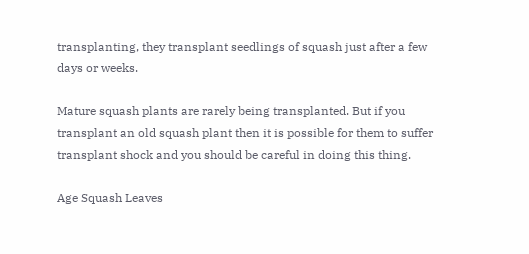transplanting, they transplant seedlings of squash just after a few days or weeks.

Mature squash plants are rarely being transplanted. But if you transplant an old squash plant then it is possible for them to suffer transplant shock and you should be careful in doing this thing.

Age Squash Leaves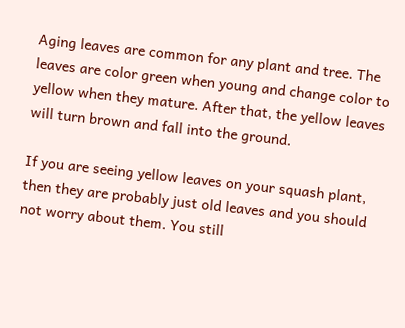Aging leaves are common for any plant and tree. The leaves are color green when young and change color to yellow when they mature. After that, the yellow leaves will turn brown and fall into the ground.

If you are seeing yellow leaves on your squash plant, then they are probably just old leaves and you should not worry about them. You still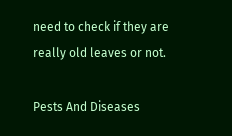need to check if they are really old leaves or not.

Pests And Diseases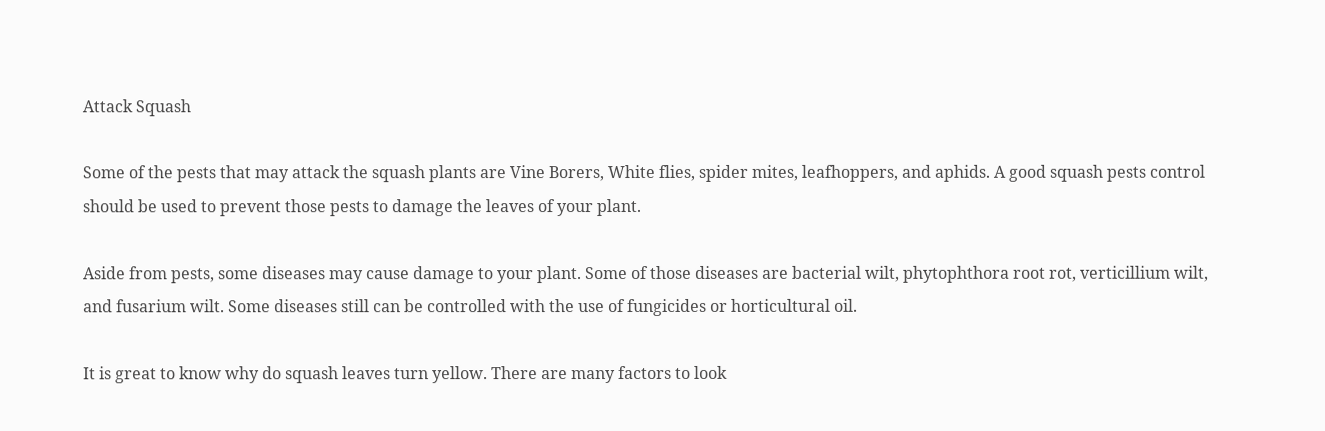Attack Squash

Some of the pests that may attack the squash plants are Vine Borers, White flies, spider mites, leafhoppers, and aphids. A good squash pests control should be used to prevent those pests to damage the leaves of your plant.

Aside from pests, some diseases may cause damage to your plant. Some of those diseases are bacterial wilt, phytophthora root rot, verticillium wilt, and fusarium wilt. Some diseases still can be controlled with the use of fungicides or horticultural oil.

It is great to know why do squash leaves turn yellow. There are many factors to look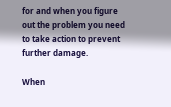for and when you figure out the problem you need to take action to prevent further damage.

When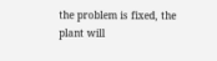the problem is fixed, the plant will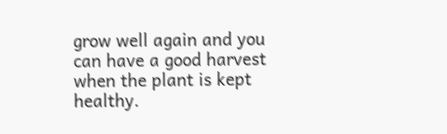grow well again and you can have a good harvest when the plant is kept healthy.